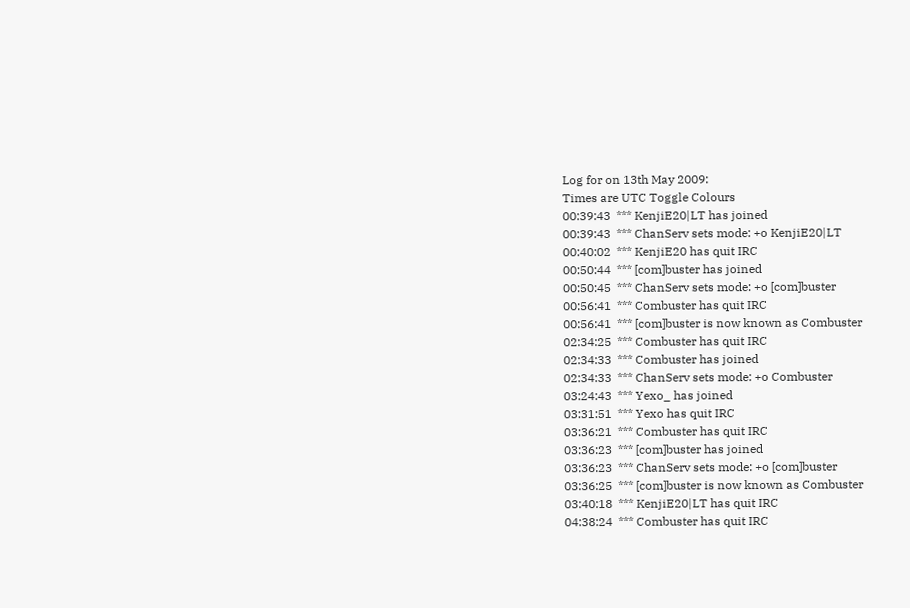Log for on 13th May 2009:
Times are UTC Toggle Colours
00:39:43  *** KenjiE20|LT has joined
00:39:43  *** ChanServ sets mode: +o KenjiE20|LT
00:40:02  *** KenjiE20 has quit IRC
00:50:44  *** [com]buster has joined
00:50:45  *** ChanServ sets mode: +o [com]buster
00:56:41  *** Combuster has quit IRC
00:56:41  *** [com]buster is now known as Combuster
02:34:25  *** Combuster has quit IRC
02:34:33  *** Combuster has joined
02:34:33  *** ChanServ sets mode: +o Combuster
03:24:43  *** Yexo_ has joined
03:31:51  *** Yexo has quit IRC
03:36:21  *** Combuster has quit IRC
03:36:23  *** [com]buster has joined
03:36:23  *** ChanServ sets mode: +o [com]buster
03:36:25  *** [com]buster is now known as Combuster
03:40:18  *** KenjiE20|LT has quit IRC
04:38:24  *** Combuster has quit IRC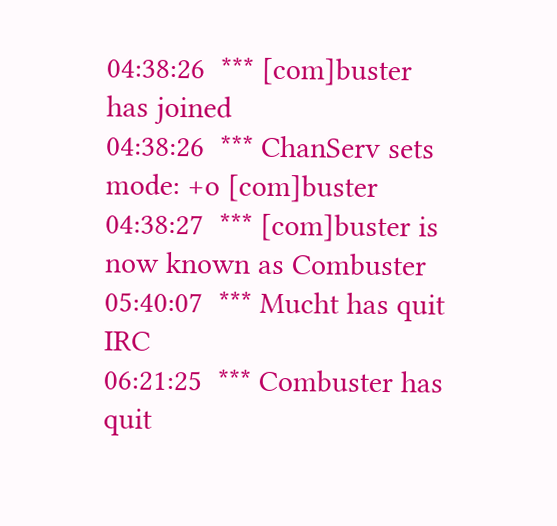04:38:26  *** [com]buster has joined
04:38:26  *** ChanServ sets mode: +o [com]buster
04:38:27  *** [com]buster is now known as Combuster
05:40:07  *** Mucht has quit IRC
06:21:25  *** Combuster has quit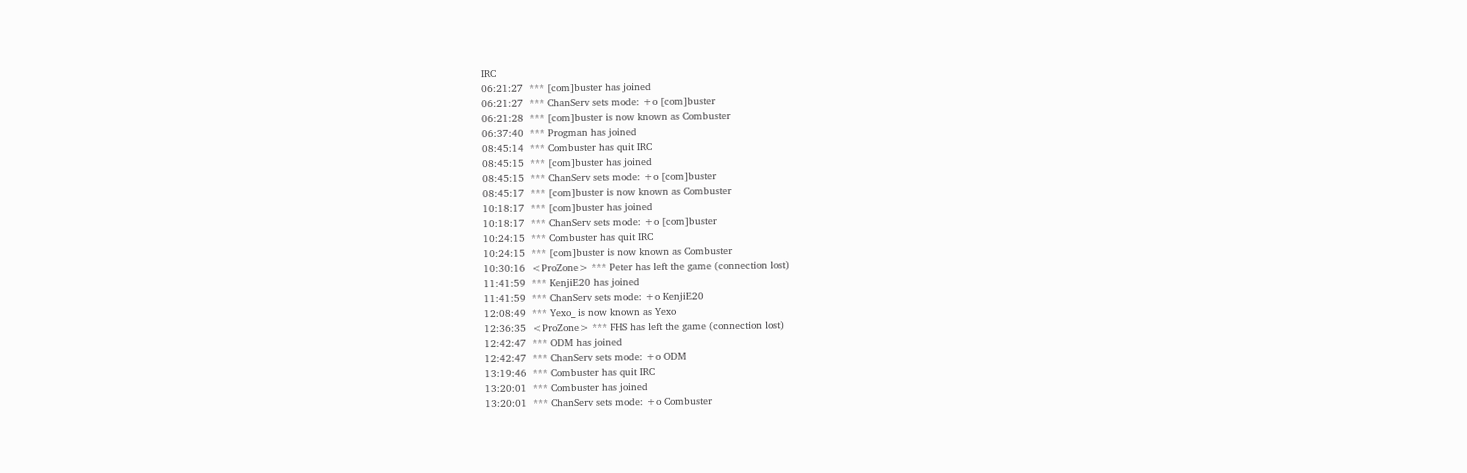IRC
06:21:27  *** [com]buster has joined
06:21:27  *** ChanServ sets mode: +o [com]buster
06:21:28  *** [com]buster is now known as Combuster
06:37:40  *** Progman has joined
08:45:14  *** Combuster has quit IRC
08:45:15  *** [com]buster has joined
08:45:15  *** ChanServ sets mode: +o [com]buster
08:45:17  *** [com]buster is now known as Combuster
10:18:17  *** [com]buster has joined
10:18:17  *** ChanServ sets mode: +o [com]buster
10:24:15  *** Combuster has quit IRC
10:24:15  *** [com]buster is now known as Combuster
10:30:16  <ProZone> *** Peter has left the game (connection lost)
11:41:59  *** KenjiE20 has joined
11:41:59  *** ChanServ sets mode: +o KenjiE20
12:08:49  *** Yexo_ is now known as Yexo
12:36:35  <ProZone> *** FHS has left the game (connection lost)
12:42:47  *** ODM has joined
12:42:47  *** ChanServ sets mode: +o ODM
13:19:46  *** Combuster has quit IRC
13:20:01  *** Combuster has joined
13:20:01  *** ChanServ sets mode: +o Combuster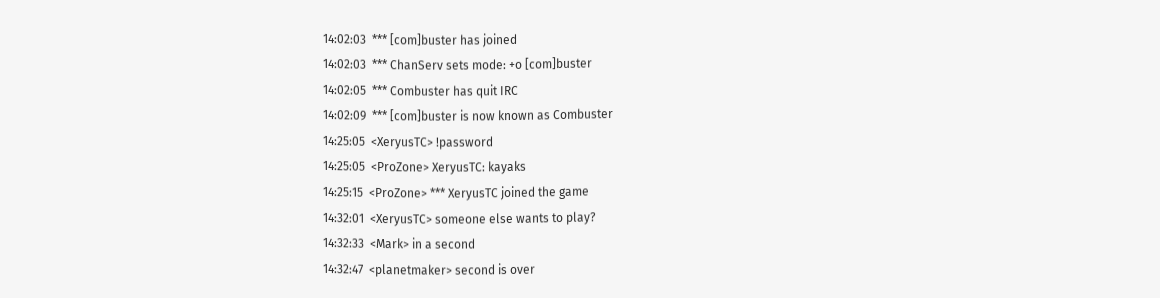14:02:03  *** [com]buster has joined
14:02:03  *** ChanServ sets mode: +o [com]buster
14:02:05  *** Combuster has quit IRC
14:02:09  *** [com]buster is now known as Combuster
14:25:05  <XeryusTC> !password
14:25:05  <ProZone> XeryusTC: kayaks
14:25:15  <ProZone> *** XeryusTC joined the game
14:32:01  <XeryusTC> someone else wants to play?
14:32:33  <Mark> in a second
14:32:47  <planetmaker> second is over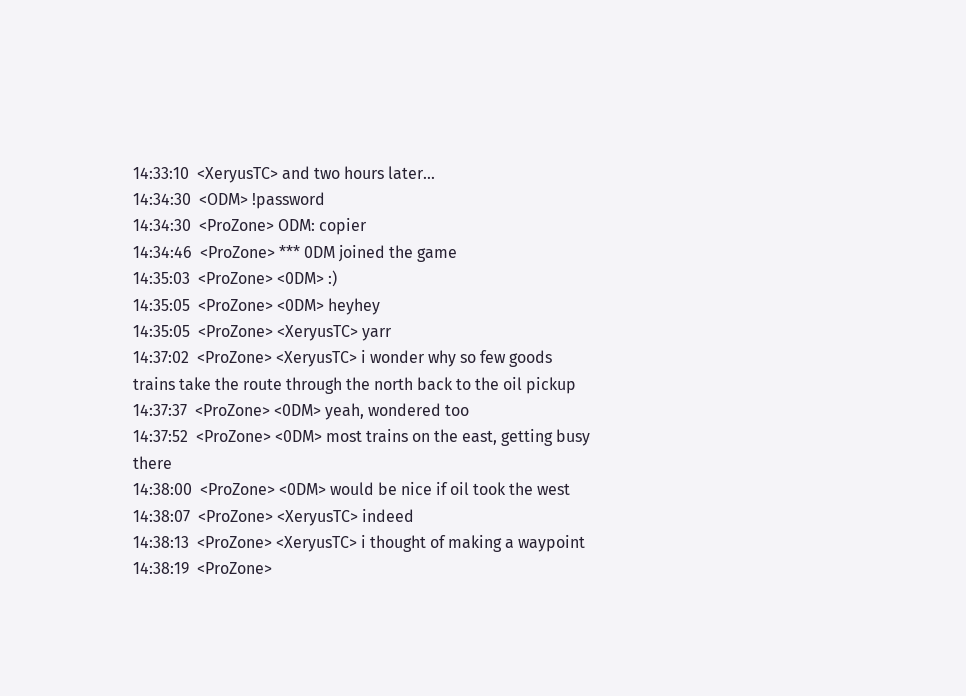14:33:10  <XeryusTC> and two hours later...
14:34:30  <ODM> !password
14:34:30  <ProZone> ODM: copier
14:34:46  <ProZone> *** 0DM joined the game
14:35:03  <ProZone> <0DM> :)
14:35:05  <ProZone> <0DM> heyhey
14:35:05  <ProZone> <XeryusTC> yarr
14:37:02  <ProZone> <XeryusTC> i wonder why so few goods trains take the route through the north back to the oil pickup
14:37:37  <ProZone> <0DM> yeah, wondered too
14:37:52  <ProZone> <0DM> most trains on the east, getting busy there
14:38:00  <ProZone> <0DM> would be nice if oil took the west
14:38:07  <ProZone> <XeryusTC> indeed
14:38:13  <ProZone> <XeryusTC> i thought of making a waypoint
14:38:19  <ProZone>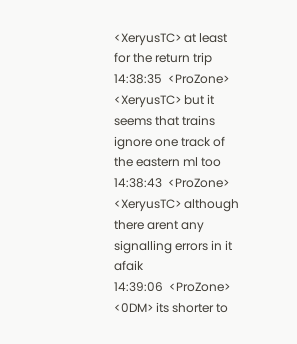<XeryusTC> at least for the return trip
14:38:35  <ProZone> <XeryusTC> but it seems that trains ignore one track of the eastern ml too
14:38:43  <ProZone> <XeryusTC> although there arent any signalling errors in it afaik
14:39:06  <ProZone> <0DM> its shorter to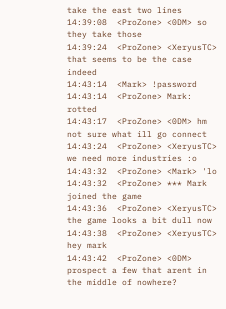take the east two lines
14:39:08  <ProZone> <0DM> so they take those
14:39:24  <ProZone> <XeryusTC> that seems to be the case indeed
14:43:14  <Mark> !password
14:43:14  <ProZone> Mark: rotted
14:43:17  <ProZone> <0DM> hm not sure what ill go connect
14:43:24  <ProZone> <XeryusTC> we need more industries :o
14:43:32  <ProZone> <Mark> 'lo
14:43:32  <ProZone> *** Mark joined the game
14:43:36  <ProZone> <XeryusTC> the game looks a bit dull now
14:43:38  <ProZone> <XeryusTC> hey mark
14:43:42  <ProZone> <0DM> prospect a few that arent in the middle of nowhere?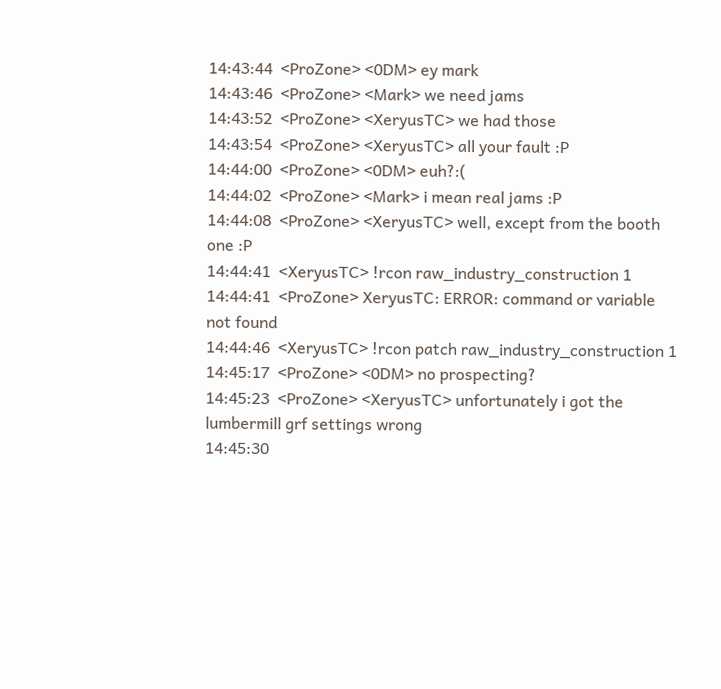14:43:44  <ProZone> <0DM> ey mark
14:43:46  <ProZone> <Mark> we need jams
14:43:52  <ProZone> <XeryusTC> we had those
14:43:54  <ProZone> <XeryusTC> all your fault :P
14:44:00  <ProZone> <0DM> euh?:(
14:44:02  <ProZone> <Mark> i mean real jams :P
14:44:08  <ProZone> <XeryusTC> well, except from the booth one :P
14:44:41  <XeryusTC> !rcon raw_industry_construction 1
14:44:41  <ProZone> XeryusTC: ERROR: command or variable not found
14:44:46  <XeryusTC> !rcon patch raw_industry_construction 1
14:45:17  <ProZone> <0DM> no prospecting?
14:45:23  <ProZone> <XeryusTC> unfortunately i got the lumbermill grf settings wrong
14:45:30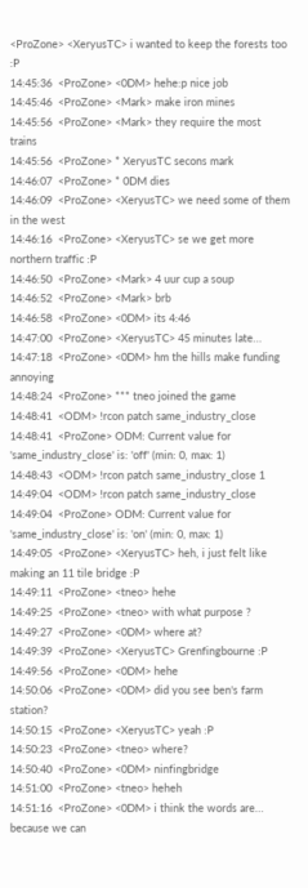<ProZone> <XeryusTC> i wanted to keep the forests too :P
14:45:36  <ProZone> <0DM> hehe:p nice job
14:45:46  <ProZone> <Mark> make iron mines
14:45:56  <ProZone> <Mark> they require the most trains
14:45:56  <ProZone> * XeryusTC secons mark
14:46:07  <ProZone> * 0DM dies
14:46:09  <ProZone> <XeryusTC> we need some of them in the west
14:46:16  <ProZone> <XeryusTC> se we get more northern traffic :P
14:46:50  <ProZone> <Mark> 4 uur cup a soup
14:46:52  <ProZone> <Mark> brb
14:46:58  <ProZone> <0DM> its 4:46
14:47:00  <ProZone> <XeryusTC> 45 minutes late...
14:47:18  <ProZone> <0DM> hm the hills make funding annoying
14:48:24  <ProZone> *** tneo joined the game
14:48:41  <ODM> !rcon patch same_industry_close
14:48:41  <ProZone> ODM: Current value for 'same_industry_close' is: 'off' (min: 0, max: 1)
14:48:43  <ODM> !rcon patch same_industry_close 1
14:49:04  <ODM> !rcon patch same_industry_close
14:49:04  <ProZone> ODM: Current value for 'same_industry_close' is: 'on' (min: 0, max: 1)
14:49:05  <ProZone> <XeryusTC> heh, i just felt like making an 11 tile bridge :P
14:49:11  <ProZone> <tneo> hehe
14:49:25  <ProZone> <tneo> with what purpose ?
14:49:27  <ProZone> <0DM> where at?
14:49:39  <ProZone> <XeryusTC> Grenfingbourne :P
14:49:56  <ProZone> <0DM> hehe
14:50:06  <ProZone> <0DM> did you see ben's farm station?
14:50:15  <ProZone> <XeryusTC> yeah :P
14:50:23  <ProZone> <tneo> where?
14:50:40  <ProZone> <0DM> ninfingbridge
14:51:00  <ProZone> <tneo> heheh
14:51:16  <ProZone> <0DM> i think the words are... because we can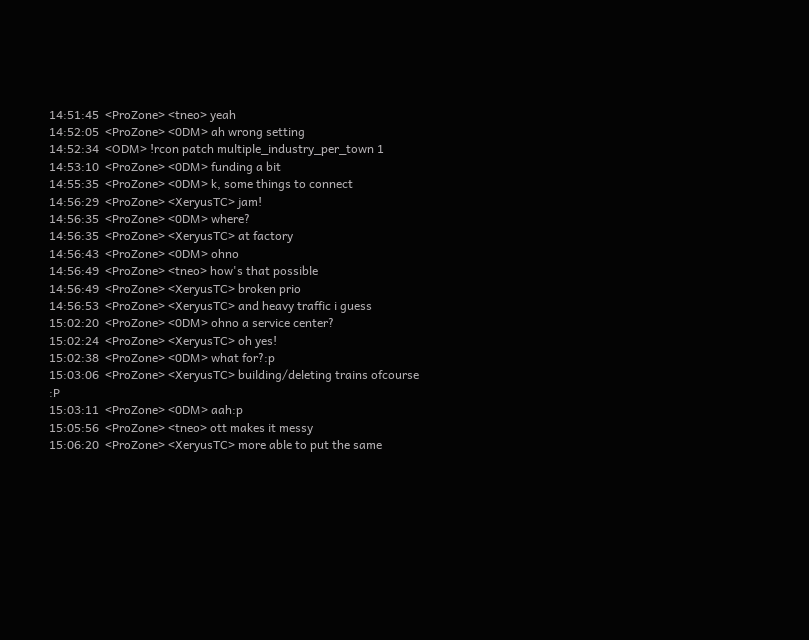14:51:45  <ProZone> <tneo> yeah
14:52:05  <ProZone> <0DM> ah wrong setting
14:52:34  <ODM> !rcon patch multiple_industry_per_town 1
14:53:10  <ProZone> <0DM> funding a bit
14:55:35  <ProZone> <0DM> k, some things to connect
14:56:29  <ProZone> <XeryusTC> jam!
14:56:35  <ProZone> <0DM> where?
14:56:35  <ProZone> <XeryusTC> at factory
14:56:43  <ProZone> <0DM> ohno
14:56:49  <ProZone> <tneo> how's that possible
14:56:49  <ProZone> <XeryusTC> broken prio
14:56:53  <ProZone> <XeryusTC> and heavy traffic i guess
15:02:20  <ProZone> <0DM> ohno a service center?
15:02:24  <ProZone> <XeryusTC> oh yes!
15:02:38  <ProZone> <0DM> what for?:p
15:03:06  <ProZone> <XeryusTC> building/deleting trains ofcourse :P
15:03:11  <ProZone> <0DM> aah:p
15:05:56  <ProZone> <tneo> ott makes it messy
15:06:20  <ProZone> <XeryusTC> more able to put the same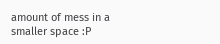amount of mess in a smaller space :P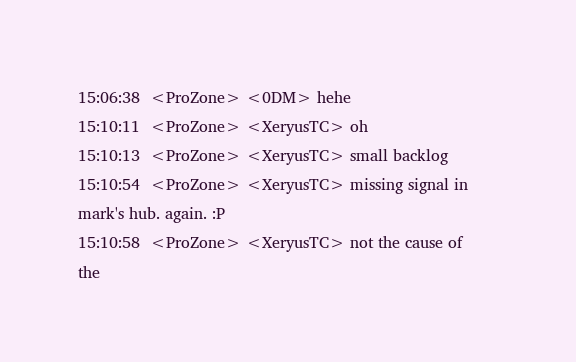15:06:38  <ProZone> <0DM> hehe
15:10:11  <ProZone> <XeryusTC> oh
15:10:13  <ProZone> <XeryusTC> small backlog
15:10:54  <ProZone> <XeryusTC> missing signal in mark's hub. again. :P
15:10:58  <ProZone> <XeryusTC> not the cause of the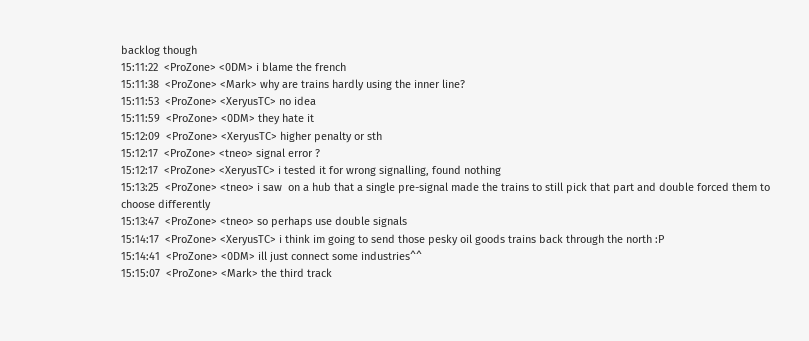backlog though
15:11:22  <ProZone> <0DM> i blame the french
15:11:38  <ProZone> <Mark> why are trains hardly using the inner line?
15:11:53  <ProZone> <XeryusTC> no idea
15:11:59  <ProZone> <0DM> they hate it
15:12:09  <ProZone> <XeryusTC> higher penalty or sth
15:12:17  <ProZone> <tneo> signal error ?
15:12:17  <ProZone> <XeryusTC> i tested it for wrong signalling, found nothing
15:13:25  <ProZone> <tneo> i saw  on a hub that a single pre-signal made the trains to still pick that part and double forced them to choose differently
15:13:47  <ProZone> <tneo> so perhaps use double signals
15:14:17  <ProZone> <XeryusTC> i think im going to send those pesky oil goods trains back through the north :P
15:14:41  <ProZone> <0DM> ill just connect some industries^^
15:15:07  <ProZone> <Mark> the third track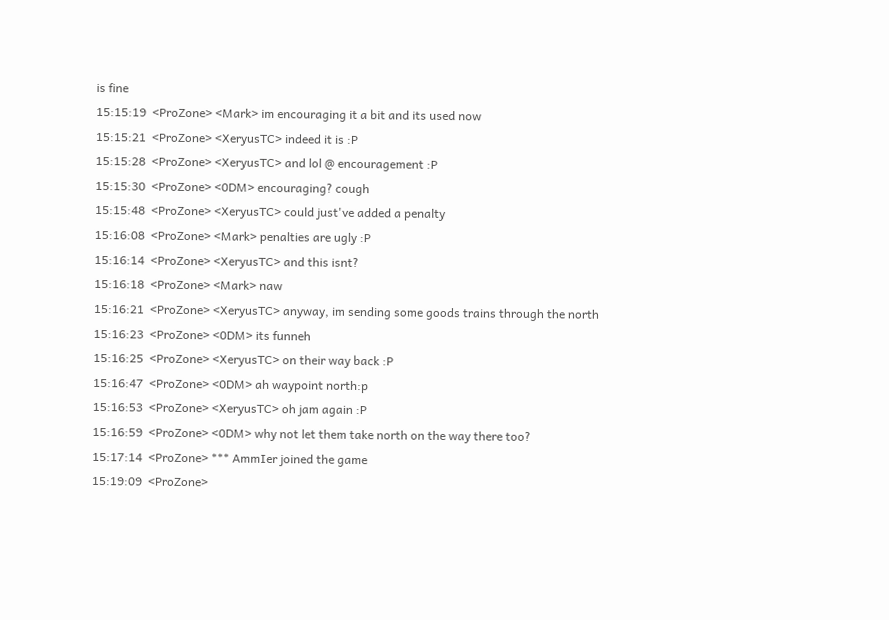is fine
15:15:19  <ProZone> <Mark> im encouraging it a bit and its used now
15:15:21  <ProZone> <XeryusTC> indeed it is :P
15:15:28  <ProZone> <XeryusTC> and lol @ encouragement :P
15:15:30  <ProZone> <0DM> encouraging? cough
15:15:48  <ProZone> <XeryusTC> could just've added a penalty
15:16:08  <ProZone> <Mark> penalties are ugly :P
15:16:14  <ProZone> <XeryusTC> and this isnt?
15:16:18  <ProZone> <Mark> naw
15:16:21  <ProZone> <XeryusTC> anyway, im sending some goods trains through the north
15:16:23  <ProZone> <0DM> its funneh
15:16:25  <ProZone> <XeryusTC> on their way back :P
15:16:47  <ProZone> <0DM> ah waypoint north:p
15:16:53  <ProZone> <XeryusTC> oh jam again :P
15:16:59  <ProZone> <0DM> why not let them take north on the way there too?
15:17:14  <ProZone> *** AmmIer joined the game
15:19:09  <ProZone>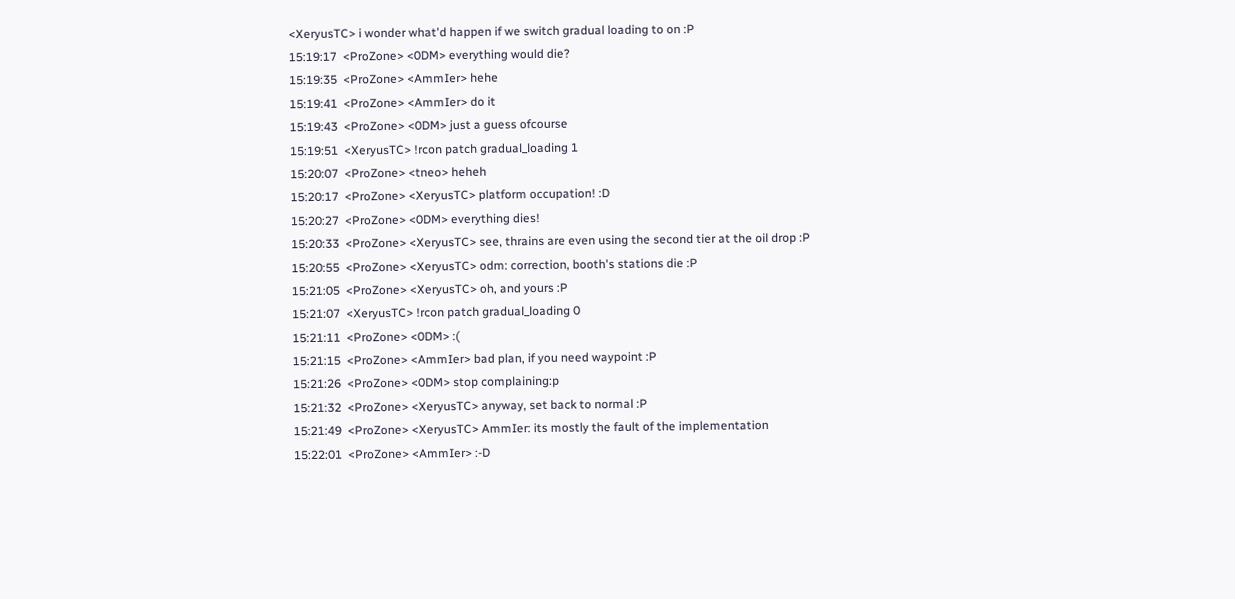<XeryusTC> i wonder what'd happen if we switch gradual loading to on :P
15:19:17  <ProZone> <0DM> everything would die?
15:19:35  <ProZone> <AmmIer> hehe
15:19:41  <ProZone> <AmmIer> do it
15:19:43  <ProZone> <0DM> just a guess ofcourse
15:19:51  <XeryusTC> !rcon patch gradual_loading 1
15:20:07  <ProZone> <tneo> heheh
15:20:17  <ProZone> <XeryusTC> platform occupation! :D
15:20:27  <ProZone> <0DM> everything dies!
15:20:33  <ProZone> <XeryusTC> see, thrains are even using the second tier at the oil drop :P
15:20:55  <ProZone> <XeryusTC> odm: correction, booth's stations die :P
15:21:05  <ProZone> <XeryusTC> oh, and yours :P
15:21:07  <XeryusTC> !rcon patch gradual_loading 0
15:21:11  <ProZone> <0DM> :(
15:21:15  <ProZone> <AmmIer> bad plan, if you need waypoint :P
15:21:26  <ProZone> <0DM> stop complaining:p
15:21:32  <ProZone> <XeryusTC> anyway, set back to normal :P
15:21:49  <ProZone> <XeryusTC> AmmIer: its mostly the fault of the implementation
15:22:01  <ProZone> <AmmIer> :-D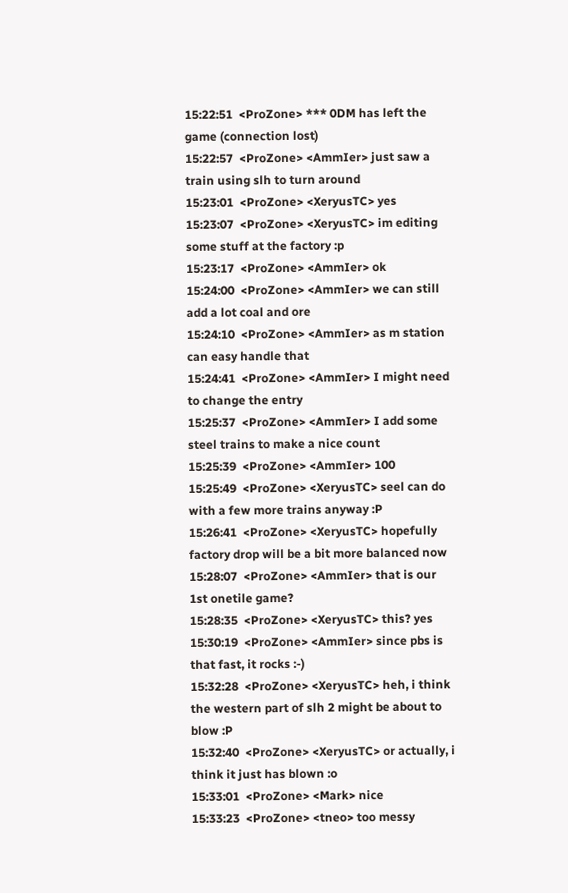15:22:51  <ProZone> *** 0DM has left the game (connection lost)
15:22:57  <ProZone> <AmmIer> just saw a train using slh to turn around
15:23:01  <ProZone> <XeryusTC> yes
15:23:07  <ProZone> <XeryusTC> im editing some stuff at the factory :p
15:23:17  <ProZone> <AmmIer> ok
15:24:00  <ProZone> <AmmIer> we can still add a lot coal and ore
15:24:10  <ProZone> <AmmIer> as m station can easy handle that
15:24:41  <ProZone> <AmmIer> I might need to change the entry
15:25:37  <ProZone> <AmmIer> I add some steel trains to make a nice count
15:25:39  <ProZone> <AmmIer> 100
15:25:49  <ProZone> <XeryusTC> seel can do with a few more trains anyway :P
15:26:41  <ProZone> <XeryusTC> hopefully factory drop will be a bit more balanced now
15:28:07  <ProZone> <AmmIer> that is our 1st onetile game?
15:28:35  <ProZone> <XeryusTC> this? yes
15:30:19  <ProZone> <AmmIer> since pbs is that fast, it rocks :-)
15:32:28  <ProZone> <XeryusTC> heh, i think the western part of slh 2 might be about to blow :P
15:32:40  <ProZone> <XeryusTC> or actually, i think it just has blown :o
15:33:01  <ProZone> <Mark> nice
15:33:23  <ProZone> <tneo> too messy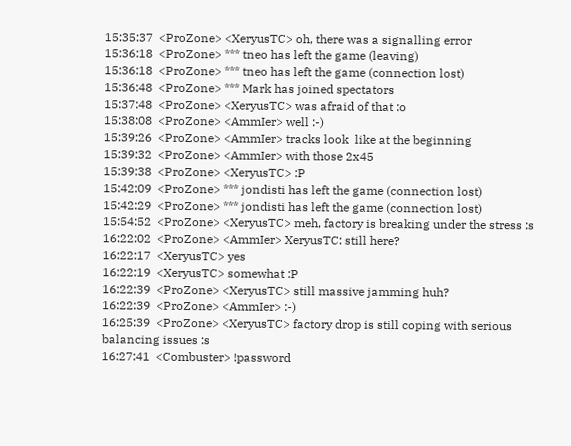15:35:37  <ProZone> <XeryusTC> oh, there was a signalling error
15:36:18  <ProZone> *** tneo has left the game (leaving)
15:36:18  <ProZone> *** tneo has left the game (connection lost)
15:36:48  <ProZone> *** Mark has joined spectators
15:37:48  <ProZone> <XeryusTC> was afraid of that :o
15:38:08  <ProZone> <AmmIer> well :-)
15:39:26  <ProZone> <AmmIer> tracks look  like at the beginning
15:39:32  <ProZone> <AmmIer> with those 2x45
15:39:38  <ProZone> <XeryusTC> :P
15:42:09  <ProZone> *** jondisti has left the game (connection lost)
15:42:29  <ProZone> *** jondisti has left the game (connection lost)
15:54:52  <ProZone> <XeryusTC> meh, factory is breaking under the stress :s
16:22:02  <ProZone> <AmmIer> XeryusTC: still here?
16:22:17  <XeryusTC> yes
16:22:19  <XeryusTC> somewhat :P
16:22:39  <ProZone> <XeryusTC> still massive jamming huh?
16:22:39  <ProZone> <AmmIer> :-)
16:25:39  <ProZone> <XeryusTC> factory drop is still coping with serious balancing issues :s
16:27:41  <Combuster> !password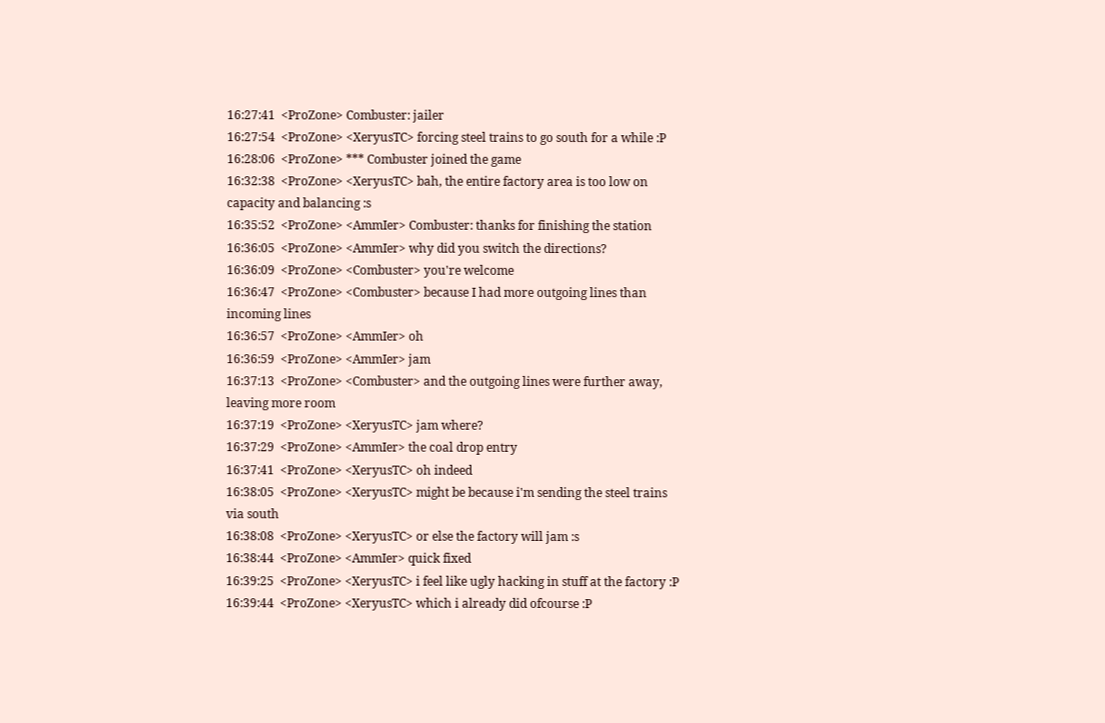16:27:41  <ProZone> Combuster: jailer
16:27:54  <ProZone> <XeryusTC> forcing steel trains to go south for a while :P
16:28:06  <ProZone> *** Combuster joined the game
16:32:38  <ProZone> <XeryusTC> bah, the entire factory area is too low on capacity and balancing :s
16:35:52  <ProZone> <AmmIer> Combuster: thanks for finishing the station
16:36:05  <ProZone> <AmmIer> why did you switch the directions?
16:36:09  <ProZone> <Combuster> you're welcome
16:36:47  <ProZone> <Combuster> because I had more outgoing lines than incoming lines
16:36:57  <ProZone> <AmmIer> oh
16:36:59  <ProZone> <AmmIer> jam
16:37:13  <ProZone> <Combuster> and the outgoing lines were further away, leaving more room
16:37:19  <ProZone> <XeryusTC> jam where?
16:37:29  <ProZone> <AmmIer> the coal drop entry
16:37:41  <ProZone> <XeryusTC> oh indeed
16:38:05  <ProZone> <XeryusTC> might be because i'm sending the steel trains via south
16:38:08  <ProZone> <XeryusTC> or else the factory will jam :s
16:38:44  <ProZone> <AmmIer> quick fixed
16:39:25  <ProZone> <XeryusTC> i feel like ugly hacking in stuff at the factory :P
16:39:44  <ProZone> <XeryusTC> which i already did ofcourse :P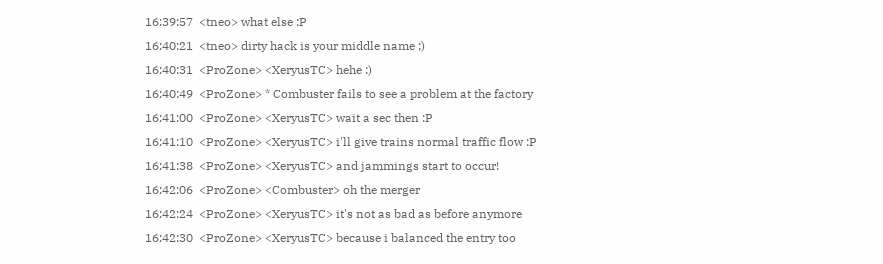16:39:57  <tneo> what else :P
16:40:21  <tneo> dirty hack is your middle name ;)
16:40:31  <ProZone> <XeryusTC> hehe :)
16:40:49  <ProZone> * Combuster fails to see a problem at the factory
16:41:00  <ProZone> <XeryusTC> wait a sec then :P
16:41:10  <ProZone> <XeryusTC> i'll give trains normal traffic flow :P
16:41:38  <ProZone> <XeryusTC> and jammings start to occur!
16:42:06  <ProZone> <Combuster> oh the merger
16:42:24  <ProZone> <XeryusTC> it's not as bad as before anymore
16:42:30  <ProZone> <XeryusTC> because i balanced the entry too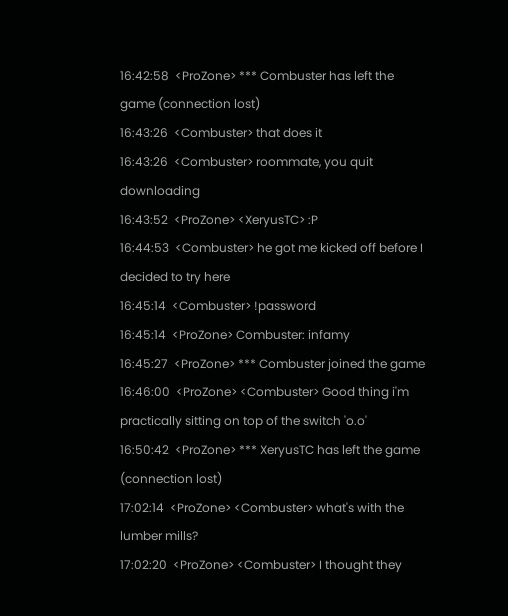16:42:58  <ProZone> *** Combuster has left the game (connection lost)
16:43:26  <Combuster> that does it
16:43:26  <Combuster> roommate, you quit downloading
16:43:52  <ProZone> <XeryusTC> :P
16:44:53  <Combuster> he got me kicked off before I decided to try here
16:45:14  <Combuster> !password
16:45:14  <ProZone> Combuster: infamy
16:45:27  <ProZone> *** Combuster joined the game
16:46:00  <ProZone> <Combuster> Good thing i'm practically sitting on top of the switch 'o.o'
16:50:42  <ProZone> *** XeryusTC has left the game (connection lost)
17:02:14  <ProZone> <Combuster> what's with the lumber mills?
17:02:20  <ProZone> <Combuster> I thought they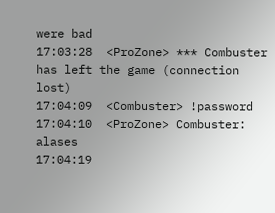were bad
17:03:28  <ProZone> *** Combuster has left the game (connection lost)
17:04:09  <Combuster> !password
17:04:10  <ProZone> Combuster: alases
17:04:19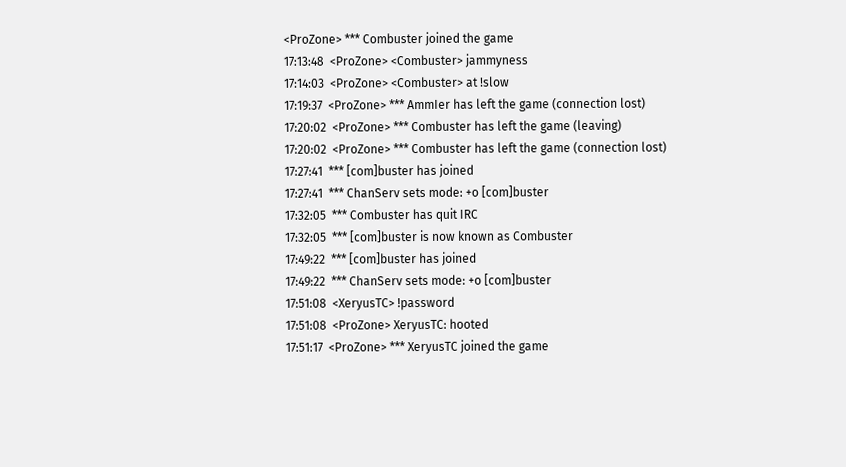<ProZone> *** Combuster joined the game
17:13:48  <ProZone> <Combuster> jammyness
17:14:03  <ProZone> <Combuster> at !slow
17:19:37  <ProZone> *** AmmIer has left the game (connection lost)
17:20:02  <ProZone> *** Combuster has left the game (leaving)
17:20:02  <ProZone> *** Combuster has left the game (connection lost)
17:27:41  *** [com]buster has joined
17:27:41  *** ChanServ sets mode: +o [com]buster
17:32:05  *** Combuster has quit IRC
17:32:05  *** [com]buster is now known as Combuster
17:49:22  *** [com]buster has joined
17:49:22  *** ChanServ sets mode: +o [com]buster
17:51:08  <XeryusTC> !password
17:51:08  <ProZone> XeryusTC: hooted
17:51:17  <ProZone> *** XeryusTC joined the game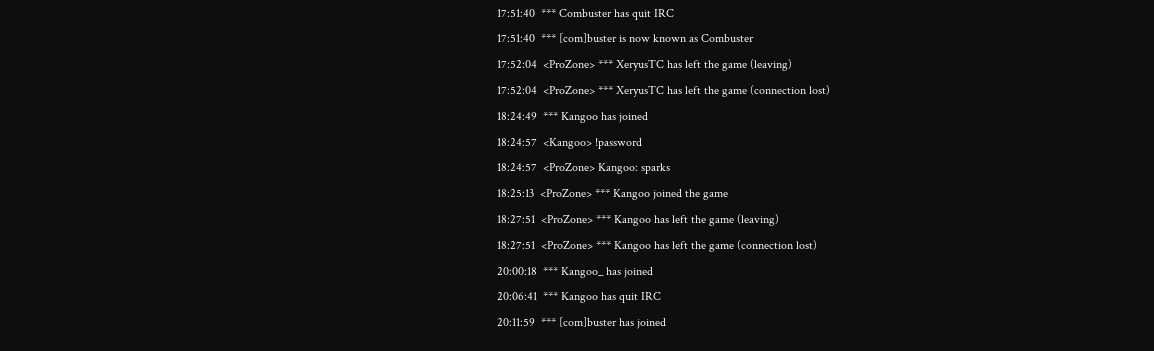17:51:40  *** Combuster has quit IRC
17:51:40  *** [com]buster is now known as Combuster
17:52:04  <ProZone> *** XeryusTC has left the game (leaving)
17:52:04  <ProZone> *** XeryusTC has left the game (connection lost)
18:24:49  *** Kangoo has joined
18:24:57  <Kangoo> !password
18:24:57  <ProZone> Kangoo: sparks
18:25:13  <ProZone> *** Kangoo joined the game
18:27:51  <ProZone> *** Kangoo has left the game (leaving)
18:27:51  <ProZone> *** Kangoo has left the game (connection lost)
20:00:18  *** Kangoo_ has joined
20:06:41  *** Kangoo has quit IRC
20:11:59  *** [com]buster has joined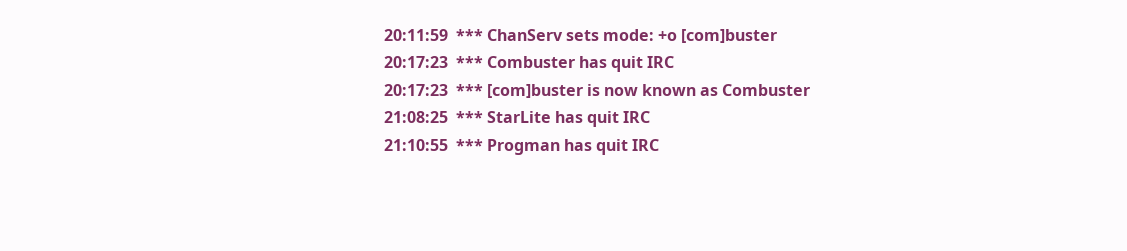20:11:59  *** ChanServ sets mode: +o [com]buster
20:17:23  *** Combuster has quit IRC
20:17:23  *** [com]buster is now known as Combuster
21:08:25  *** StarLite has quit IRC
21:10:55  *** Progman has quit IRC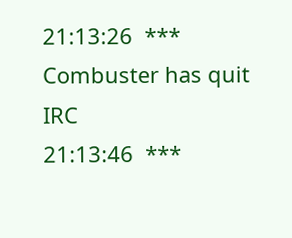21:13:26  *** Combuster has quit IRC
21:13:46  ***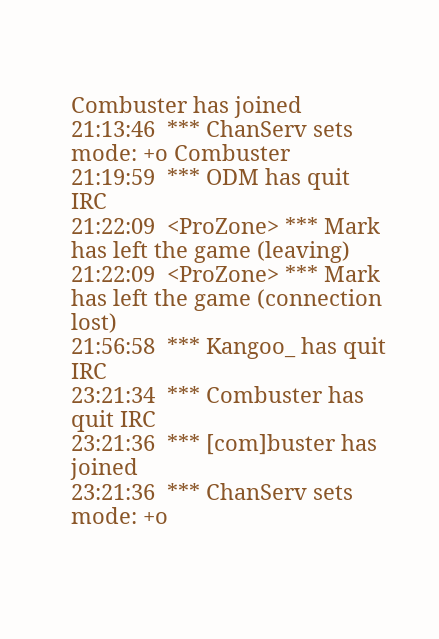Combuster has joined
21:13:46  *** ChanServ sets mode: +o Combuster
21:19:59  *** ODM has quit IRC
21:22:09  <ProZone> *** Mark has left the game (leaving)
21:22:09  <ProZone> *** Mark has left the game (connection lost)
21:56:58  *** Kangoo_ has quit IRC
23:21:34  *** Combuster has quit IRC
23:21:36  *** [com]buster has joined
23:21:36  *** ChanServ sets mode: +o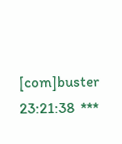[com]buster
23:21:38  ***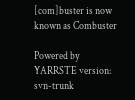[com]buster is now known as Combuster

Powered by YARRSTE version: svn-trunk